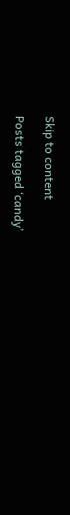Skip to content

Posts tagged ‘candy’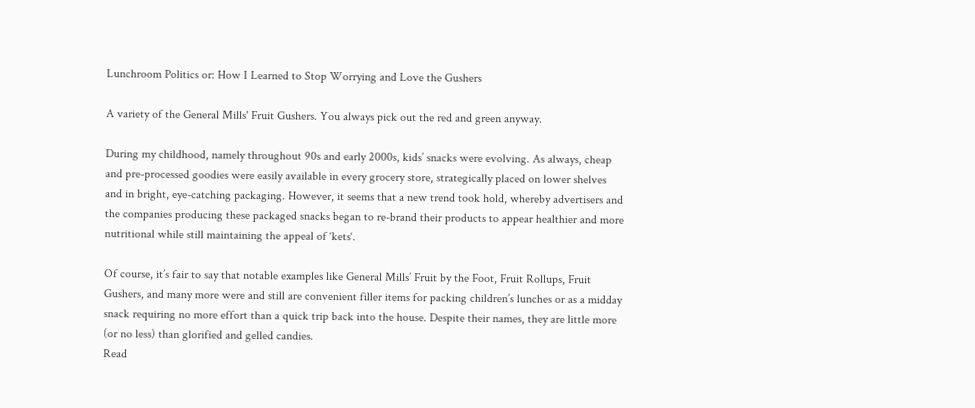Lunchroom Politics or: How I Learned to Stop Worrying and Love the Gushers

A variety of the General Mills' Fruit Gushers. You always pick out the red and green anyway.

During my childhood, namely throughout 90s and early 2000s, kids’ snacks were evolving. As always, cheap and pre-processed goodies were easily available in every grocery store, strategically placed on lower shelves and in bright, eye-catching packaging. However, it seems that a new trend took hold, whereby advertisers and the companies producing these packaged snacks began to re-brand their products to appear healthier and more nutritional while still maintaining the appeal of ‘kets‘.

Of course, it’s fair to say that notable examples like General Mills’ Fruit by the Foot, Fruit Rollups, Fruit Gushers, and many more were and still are convenient filler items for packing children’s lunches or as a midday snack requiring no more effort than a quick trip back into the house. Despite their names, they are little more (or no less) than glorified and gelled candies.
Read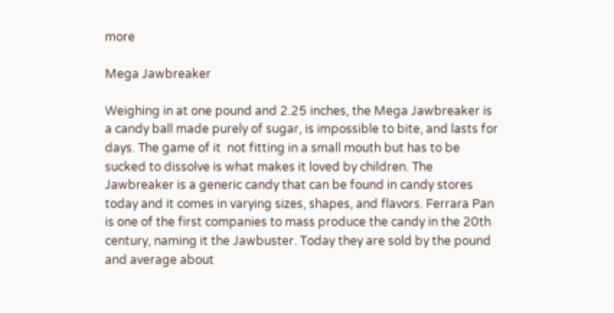more

Mega Jawbreaker

Weighing in at one pound and 2.25 inches, the Mega Jawbreaker is a candy ball made purely of sugar, is impossible to bite, and lasts for days. The game of it  not fitting in a small mouth but has to be sucked to dissolve is what makes it loved by children. The Jawbreaker is a generic candy that can be found in candy stores today and it comes in varying sizes, shapes, and flavors. Ferrara Pan is one of the first companies to mass produce the candy in the 20th century, naming it the Jawbuster. Today they are sold by the pound and average about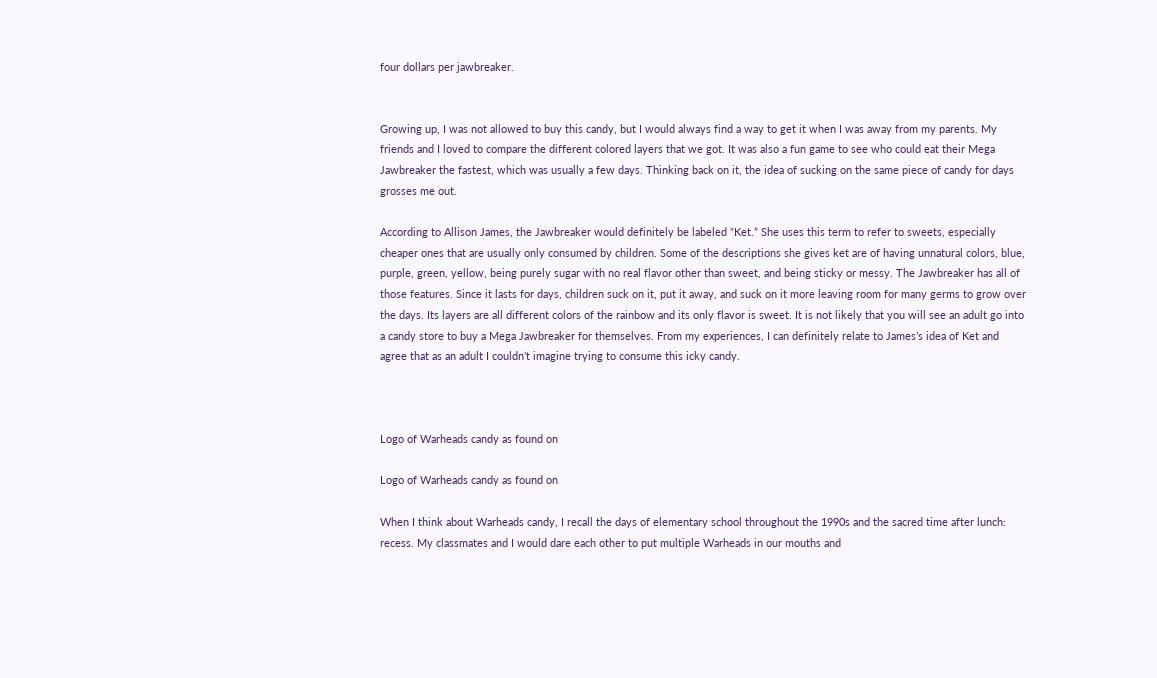four dollars per jawbreaker.


Growing up, I was not allowed to buy this candy, but I would always find a way to get it when I was away from my parents. My friends and I loved to compare the different colored layers that we got. It was also a fun game to see who could eat their Mega Jawbreaker the fastest, which was usually a few days. Thinking back on it, the idea of sucking on the same piece of candy for days grosses me out.

According to Allison James, the Jawbreaker would definitely be labeled “Ket.” She uses this term to refer to sweets, especially cheaper ones that are usually only consumed by children. Some of the descriptions she gives ket are of having unnatural colors, blue, purple, green, yellow, being purely sugar with no real flavor other than sweet, and being sticky or messy. The Jawbreaker has all of those features. Since it lasts for days, children suck on it, put it away, and suck on it more leaving room for many germs to grow over the days. Its layers are all different colors of the rainbow and its only flavor is sweet. It is not likely that you will see an adult go into a candy store to buy a Mega Jawbreaker for themselves. From my experiences, I can definitely relate to James’s idea of Ket and agree that as an adult I couldn’t imagine trying to consume this icky candy.



Logo of Warheads candy as found on

Logo of Warheads candy as found on

When I think about Warheads candy, I recall the days of elementary school throughout the 1990s and the sacred time after lunch: recess. My classmates and I would dare each other to put multiple Warheads in our mouths and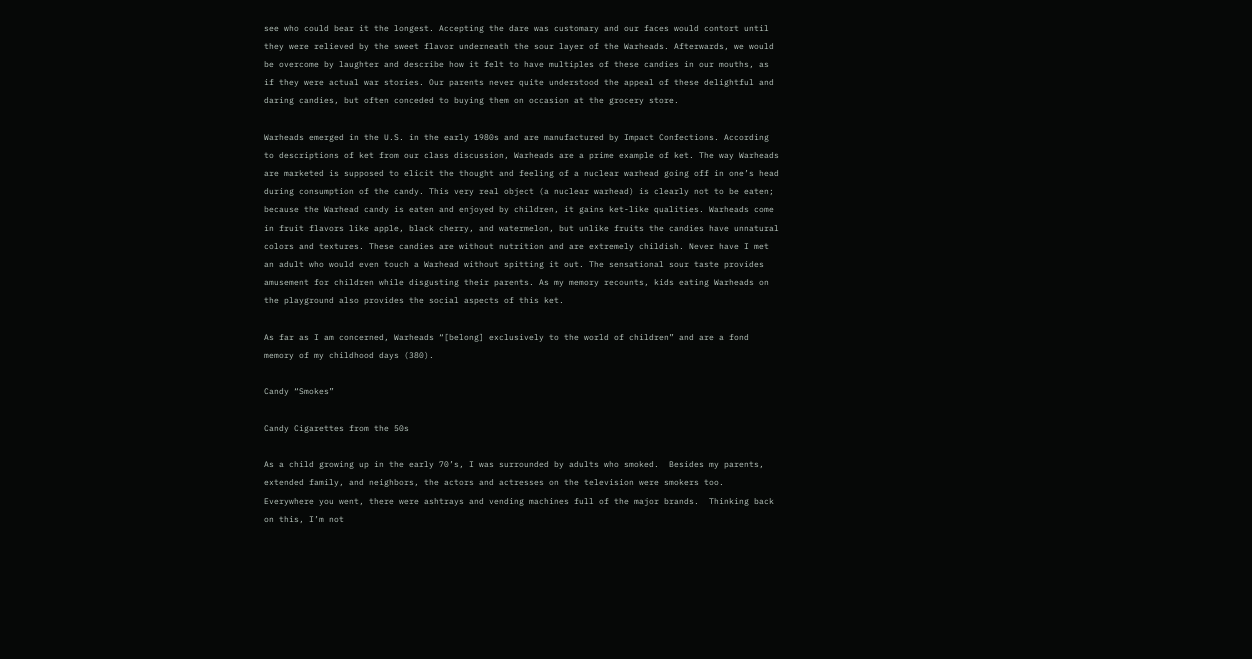see who could bear it the longest. Accepting the dare was customary and our faces would contort until they were relieved by the sweet flavor underneath the sour layer of the Warheads. Afterwards, we would be overcome by laughter and describe how it felt to have multiples of these candies in our mouths, as if they were actual war stories. Our parents never quite understood the appeal of these delightful and daring candies, but often conceded to buying them on occasion at the grocery store.

Warheads emerged in the U.S. in the early 1980s and are manufactured by Impact Confections. According to descriptions of ket from our class discussion, Warheads are a prime example of ket. The way Warheads are marketed is supposed to elicit the thought and feeling of a nuclear warhead going off in one’s head during consumption of the candy. This very real object (a nuclear warhead) is clearly not to be eaten; because the Warhead candy is eaten and enjoyed by children, it gains ket-like qualities. Warheads come in fruit flavors like apple, black cherry, and watermelon, but unlike fruits the candies have unnatural colors and textures. These candies are without nutrition and are extremely childish. Never have I met an adult who would even touch a Warhead without spitting it out. The sensational sour taste provides amusement for children while disgusting their parents. As my memory recounts, kids eating Warheads on the playground also provides the social aspects of this ket.

As far as I am concerned, Warheads “[belong] exclusively to the world of children” and are a fond memory of my childhood days (380).

Candy “Smokes”

Candy Cigarettes from the 50s

As a child growing up in the early 70’s, I was surrounded by adults who smoked.  Besides my parents, extended family, and neighbors, the actors and actresses on the television were smokers too.  Everywhere you went, there were ashtrays and vending machines full of the major brands.  Thinking back on this, I’m not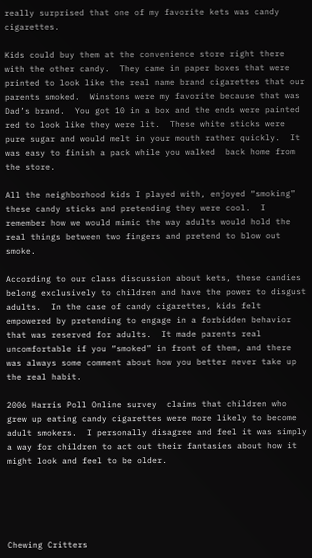really surprised that one of my favorite kets was candy cigarettes.

Kids could buy them at the convenience store right there with the other candy.  They came in paper boxes that were printed to look like the real name brand cigarettes that our parents smoked.  Winstons were my favorite because that was Dad’s brand.  You got 10 in a box and the ends were painted red to look like they were lit.  These white sticks were pure sugar and would melt in your mouth rather quickly.  It was easy to finish a pack while you walked  back home from the store.

All the neighborhood kids I played with, enjoyed “smoking” these candy sticks and pretending they were cool.  I remember how we would mimic the way adults would hold the real things between two fingers and pretend to blow out smoke.

According to our class discussion about kets, these candies belong exclusively to children and have the power to disgust adults.  In the case of candy cigarettes, kids felt empowered by pretending to engage in a forbidden behavior that was reserved for adults.  It made parents real uncomfortable if you “smoked” in front of them, and there was always some comment about how you better never take up the real habit.

2006 Harris Poll Online survey  claims that children who grew up eating candy cigarettes were more likely to become adult smokers.  I personally disagree and feel it was simply a way for children to act out their fantasies about how it might look and feel to be older.





Chewing Critters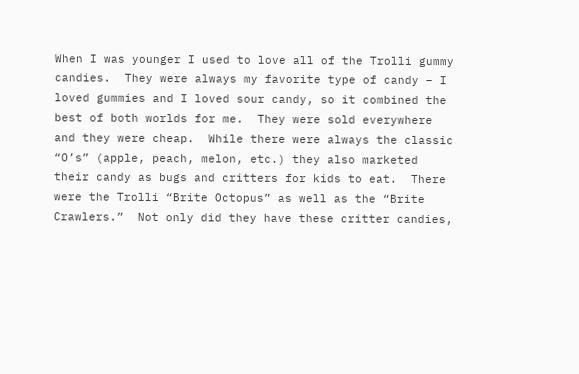When I was younger I used to love all of the Trolli gummy candies.  They were always my favorite type of candy – I loved gummies and I loved sour candy, so it combined the best of both worlds for me.  They were sold everywhere and they were cheap.  While there were always the classic “O’s” (apple, peach, melon, etc.) they also marketed their candy as bugs and critters for kids to eat.  There were the Trolli “Brite Octopus” as well as the “Brite Crawlers.”  Not only did they have these critter candies,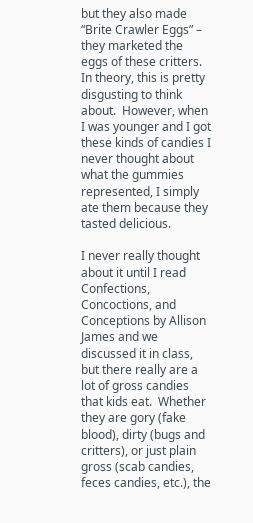but they also made “Brite Crawler Eggs” – they marketed the eggs of these critters.  In theory, this is pretty disgusting to think about.  However, when I was younger and I got these kinds of candies I never thought about what the gummies represented, I simply ate them because they tasted delicious.

I never really thought about it until I read Confections, Concoctions, and Conceptions by Allison James and we discussed it in class, but there really are a lot of gross candies that kids eat.  Whether they are gory (fake blood), dirty (bugs and critters), or just plain gross (scab candies, feces candies, etc.), the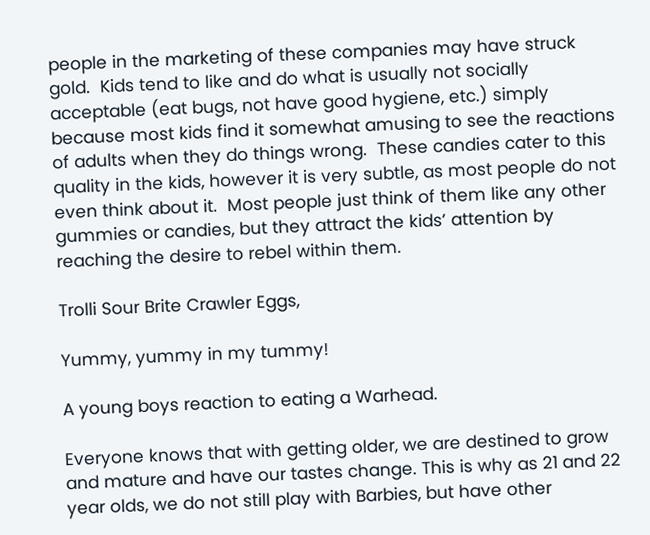people in the marketing of these companies may have struck gold.  Kids tend to like and do what is usually not socially acceptable (eat bugs, not have good hygiene, etc.) simply because most kids find it somewhat amusing to see the reactions of adults when they do things wrong.  These candies cater to this quality in the kids, however it is very subtle, as most people do not even think about it.  Most people just think of them like any other gummies or candies, but they attract the kids’ attention by reaching the desire to rebel within them.

Trolli Sour Brite Crawler Eggs,

Yummy, yummy in my tummy!

A young boys reaction to eating a Warhead.

Everyone knows that with getting older, we are destined to grow and mature and have our tastes change. This is why as 21 and 22 year olds, we do not still play with Barbies, but have other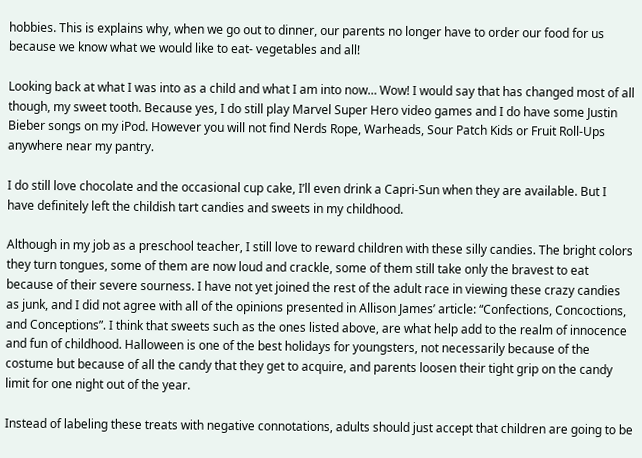hobbies. This is explains why, when we go out to dinner, our parents no longer have to order our food for us because we know what we would like to eat- vegetables and all!

Looking back at what I was into as a child and what I am into now… Wow! I would say that has changed most of all though, my sweet tooth. Because yes, I do still play Marvel Super Hero video games and I do have some Justin Bieber songs on my iPod. However you will not find Nerds Rope, Warheads, Sour Patch Kids or Fruit Roll-Ups anywhere near my pantry.

I do still love chocolate and the occasional cup cake, I’ll even drink a Capri-Sun when they are available. But I have definitely left the childish tart candies and sweets in my childhood.

Although in my job as a preschool teacher, I still love to reward children with these silly candies. The bright colors they turn tongues, some of them are now loud and crackle, some of them still take only the bravest to eat because of their severe sourness. I have not yet joined the rest of the adult race in viewing these crazy candies as junk, and I did not agree with all of the opinions presented in Allison James’ article: “Confections, Concoctions, and Conceptions”. I think that sweets such as the ones listed above, are what help add to the realm of innocence and fun of childhood. Halloween is one of the best holidays for youngsters, not necessarily because of the costume but because of all the candy that they get to acquire, and parents loosen their tight grip on the candy limit for one night out of the year.

Instead of labeling these treats with negative connotations, adults should just accept that children are going to be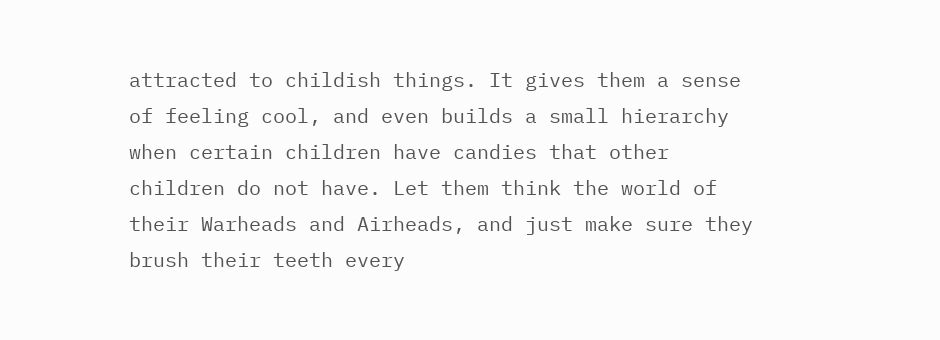attracted to childish things. It gives them a sense of feeling cool, and even builds a small hierarchy when certain children have candies that other children do not have. Let them think the world of their Warheads and Airheads, and just make sure they brush their teeth every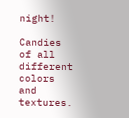night!

Candies of all different colors and textures.